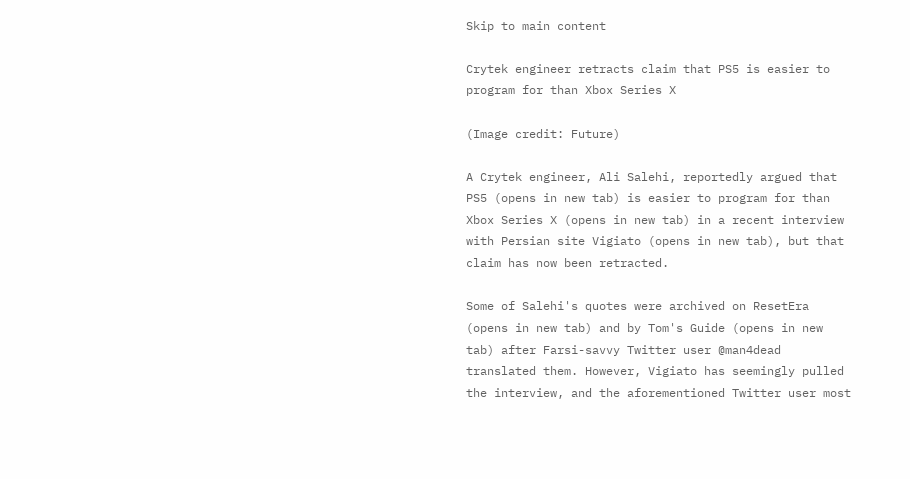Skip to main content

Crytek engineer retracts claim that PS5 is easier to program for than Xbox Series X

(Image credit: Future)

A Crytek engineer, Ali Salehi, reportedly argued that PS5 (opens in new tab) is easier to program for than Xbox Series X (opens in new tab) in a recent interview with Persian site Vigiato (opens in new tab), but that claim has now been retracted.

Some of Salehi's quotes were archived on ResetEra (opens in new tab) and by Tom's Guide (opens in new tab) after Farsi-savvy Twitter user @man4dead translated them. However, Vigiato has seemingly pulled the interview, and the aforementioned Twitter user most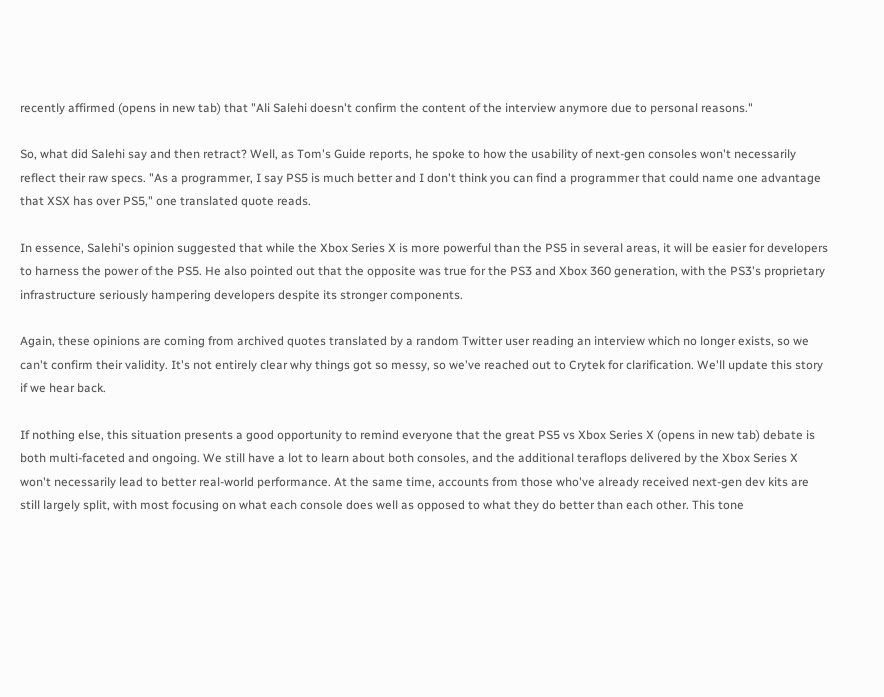recently affirmed (opens in new tab) that "Ali Salehi doesn't confirm the content of the interview anymore due to personal reasons."

So, what did Salehi say and then retract? Well, as Tom's Guide reports, he spoke to how the usability of next-gen consoles won't necessarily reflect their raw specs. "As a programmer, I say PS5 is much better and I don't think you can find a programmer that could name one advantage that XSX has over PS5," one translated quote reads.

In essence, Salehi's opinion suggested that while the Xbox Series X is more powerful than the PS5 in several areas, it will be easier for developers to harness the power of the PS5. He also pointed out that the opposite was true for the PS3 and Xbox 360 generation, with the PS3's proprietary infrastructure seriously hampering developers despite its stronger components.

Again, these opinions are coming from archived quotes translated by a random Twitter user reading an interview which no longer exists, so we can't confirm their validity. It's not entirely clear why things got so messy, so we've reached out to Crytek for clarification. We'll update this story if we hear back.

If nothing else, this situation presents a good opportunity to remind everyone that the great PS5 vs Xbox Series X (opens in new tab) debate is both multi-faceted and ongoing. We still have a lot to learn about both consoles, and the additional teraflops delivered by the Xbox Series X won't necessarily lead to better real-world performance. At the same time, accounts from those who've already received next-gen dev kits are still largely split, with most focusing on what each console does well as opposed to what they do better than each other. This tone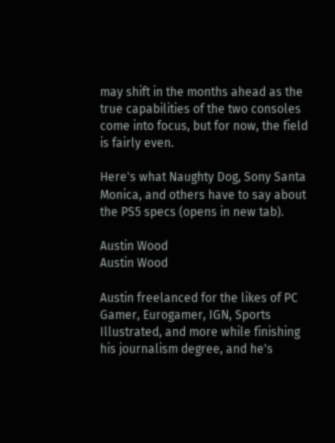may shift in the months ahead as the true capabilities of the two consoles come into focus, but for now, the field is fairly even.

Here's what Naughty Dog, Sony Santa Monica, and others have to say about the PS5 specs (opens in new tab).

Austin Wood
Austin Wood

Austin freelanced for the likes of PC Gamer, Eurogamer, IGN, Sports Illustrated, and more while finishing his journalism degree, and he's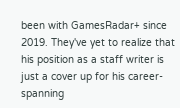been with GamesRadar+ since 2019. They've yet to realize that his position as a staff writer is just a cover up for his career-spanning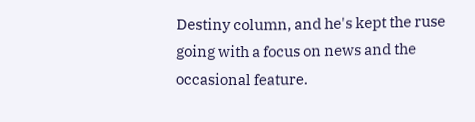Destiny column, and he's kept the ruse going with a focus on news and the occasional feature.